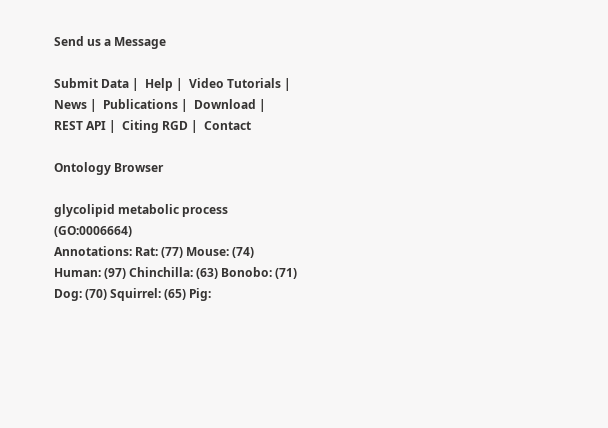Send us a Message

Submit Data |  Help |  Video Tutorials |  News |  Publications |  Download |  REST API |  Citing RGD |  Contact

Ontology Browser

glycolipid metabolic process (GO:0006664)
Annotations: Rat: (77) Mouse: (74) Human: (97) Chinchilla: (63) Bonobo: (71) Dog: (70) Squirrel: (65) Pig: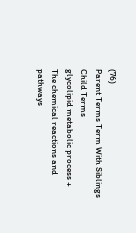(76)
Parent Terms Term With Siblings Child Terms
glycolipid metabolic process +
The chemical reactions and pathways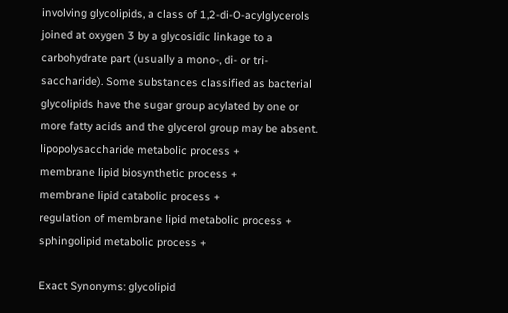involving glycolipids, a class of 1,2-di-O-acylglycerols joined at oxygen 3 by a glycosidic linkage to a carbohydrate part (usually a mono-, di- or tri-saccharide). Some substances classified as bacterial glycolipids have the sugar group acylated by one or more fatty acids and the glycerol group may be absent.
lipopolysaccharide metabolic process +
membrane lipid biosynthetic process +
membrane lipid catabolic process +
regulation of membrane lipid metabolic process +
sphingolipid metabolic process +

Exact Synonyms: glycolipid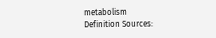metabolism
Definition Sources: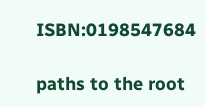ISBN:0198547684

paths to the root